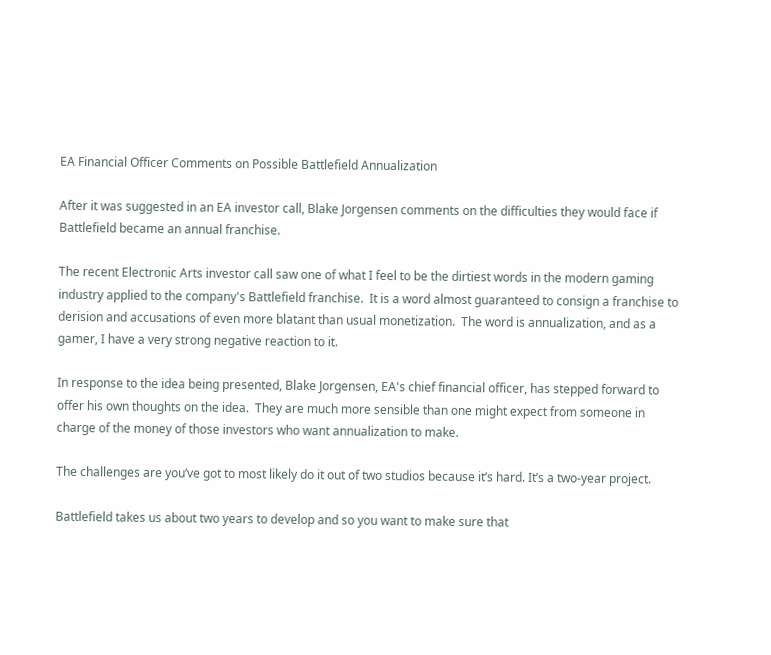EA Financial Officer Comments on Possible Battlefield Annualization

After it was suggested in an EA investor call, Blake Jorgensen comments on the difficulties they would face if Battlefield became an annual franchise.

The recent Electronic Arts investor call saw one of what I feel to be the dirtiest words in the modern gaming industry applied to the company's Battlefield franchise.  It is a word almost guaranteed to consign a franchise to derision and accusations of even more blatant than usual monetization.  The word is annualization, and as a gamer, I have a very strong negative reaction to it.

In response to the idea being presented, Blake Jorgensen, EA's chief financial officer, has stepped forward to offer his own thoughts on the idea.  They are much more sensible than one might expect from someone in charge of the money of those investors who want annualization to make.

The challenges are you’ve got to most likely do it out of two studios because it’s hard. It’s a two-year project.

Battlefield takes us about two years to develop and so you want to make sure that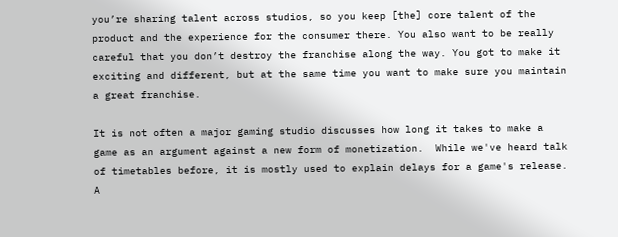you’re sharing talent across studios, so you keep [the] core talent of the product and the experience for the consumer there. You also want to be really careful that you don’t destroy the franchise along the way. You got to make it exciting and different, but at the same time you want to make sure you maintain a great franchise.

It is not often a major gaming studio discusses how long it takes to make a game as an argument against a new form of monetization.  While we've heard talk of timetables before, it is mostly used to explain delays for a game's release.  A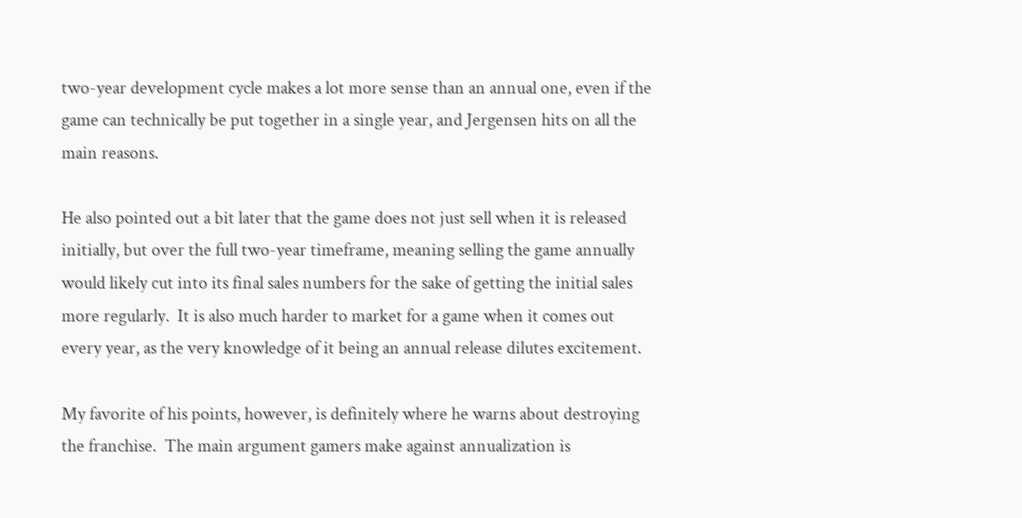two-year development cycle makes a lot more sense than an annual one, even if the game can technically be put together in a single year, and Jergensen hits on all the main reasons.

He also pointed out a bit later that the game does not just sell when it is released initially, but over the full two-year timeframe, meaning selling the game annually would likely cut into its final sales numbers for the sake of getting the initial sales more regularly.  It is also much harder to market for a game when it comes out every year, as the very knowledge of it being an annual release dilutes excitement.

My favorite of his points, however, is definitely where he warns about destroying the franchise.  The main argument gamers make against annualization is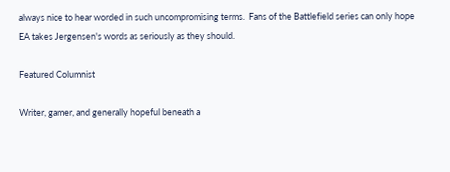always nice to hear worded in such uncompromising terms.  Fans of the Battlefield series can only hope EA takes Jergensen's words as seriously as they should.

Featured Columnist

Writer, gamer, and generally hopeful beneath a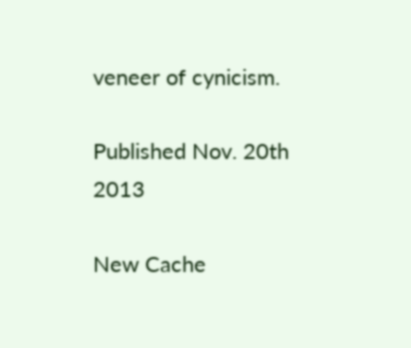veneer of cynicism.

Published Nov. 20th 2013

New Cache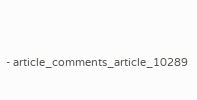- article_comments_article_10289